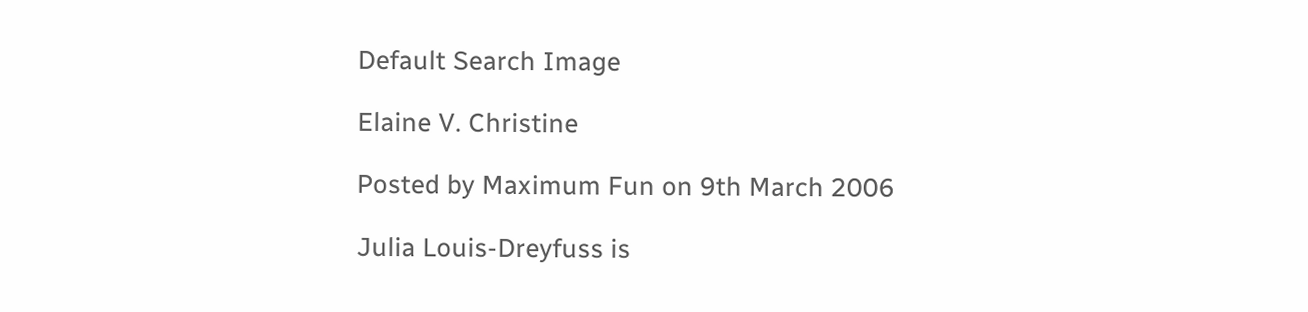Default Search Image

Elaine V. Christine

Posted by Maximum Fun on 9th March 2006

Julia Louis-Dreyfuss is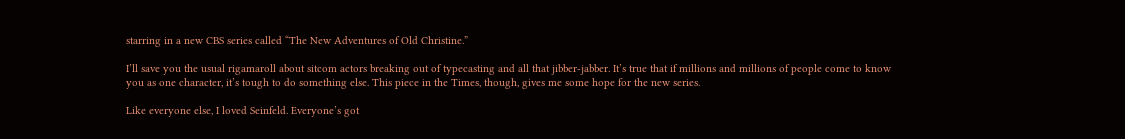starring in a new CBS series called “The New Adventures of Old Christine.”

I’ll save you the usual rigamaroll about sitcom actors breaking out of typecasting and all that jibber-jabber. It’s true that if millions and millions of people come to know you as one character, it’s tough to do something else. This piece in the Times, though, gives me some hope for the new series.

Like everyone else, I loved Seinfeld. Everyone’s got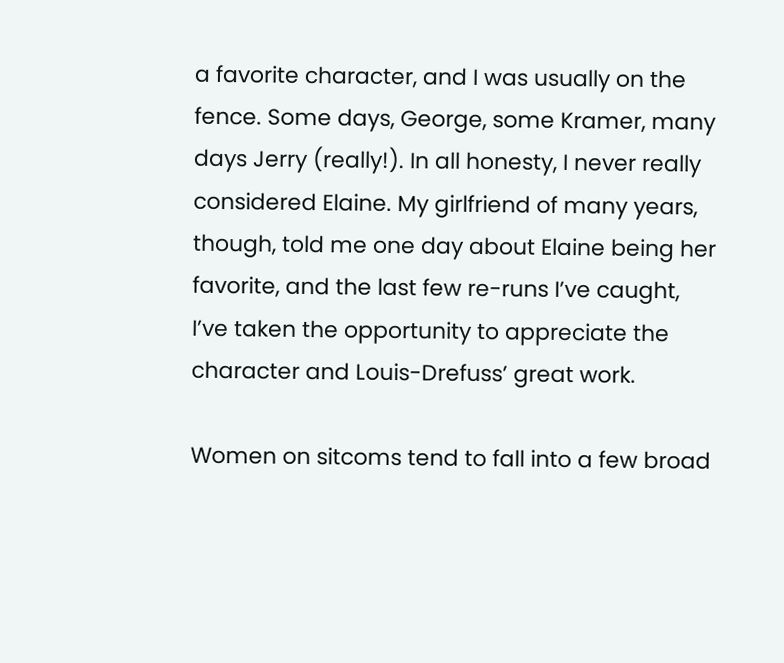a favorite character, and I was usually on the fence. Some days, George, some Kramer, many days Jerry (really!). In all honesty, I never really considered Elaine. My girlfriend of many years, though, told me one day about Elaine being her favorite, and the last few re-runs I’ve caught, I’ve taken the opportunity to appreciate the character and Louis-Drefuss’ great work.

Women on sitcoms tend to fall into a few broad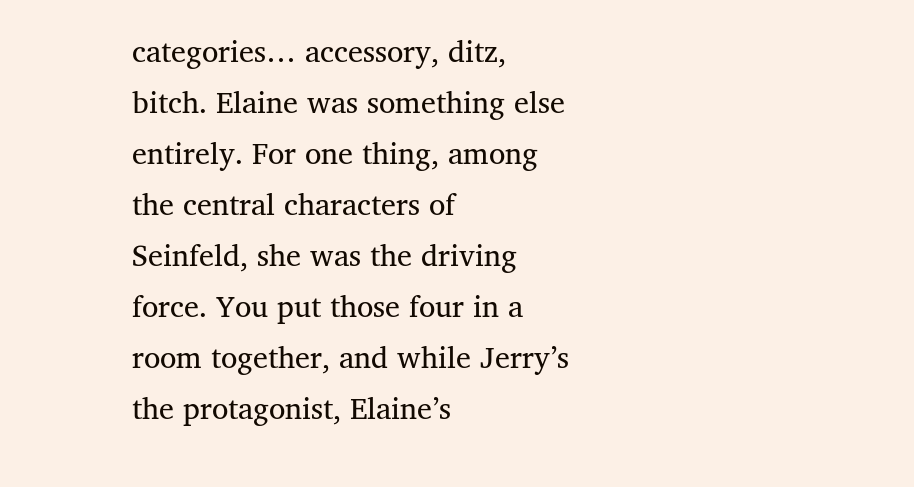categories… accessory, ditz, bitch. Elaine was something else entirely. For one thing, among the central characters of Seinfeld, she was the driving force. You put those four in a room together, and while Jerry’s the protagonist, Elaine’s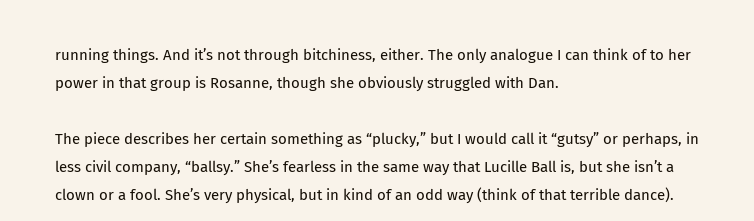running things. And it’s not through bitchiness, either. The only analogue I can think of to her power in that group is Rosanne, though she obviously struggled with Dan.

The piece describes her certain something as “plucky,” but I would call it “gutsy” or perhaps, in less civil company, “ballsy.” She’s fearless in the same way that Lucille Ball is, but she isn’t a clown or a fool. She’s very physical, but in kind of an odd way (think of that terrible dance).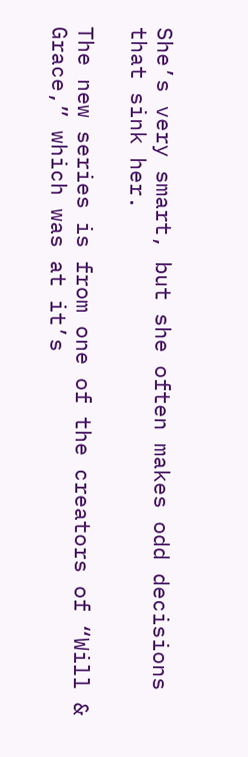She’s very smart, but she often makes odd decisions that sink her.

The new series is from one of the creators of “Will & Grace,” which was at it’s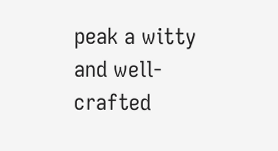peak a witty and well-crafted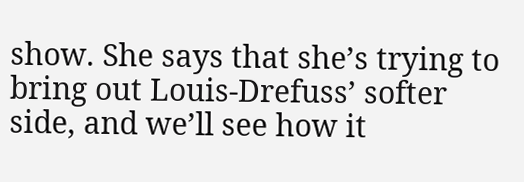show. She says that she’s trying to bring out Louis-Drefuss’ softer side, and we’ll see how it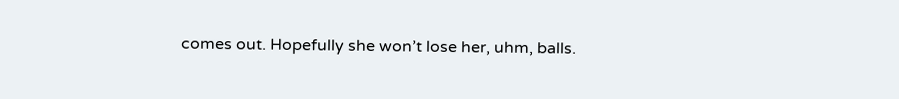comes out. Hopefully she won’t lose her, uhm, balls.